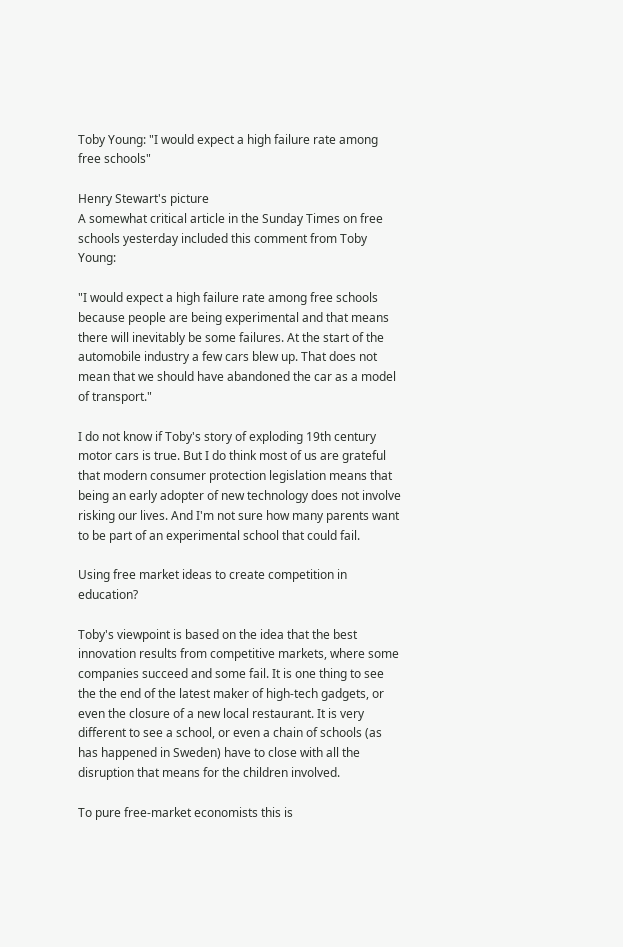Toby Young: "I would expect a high failure rate among free schools"

Henry Stewart's picture
A somewhat critical article in the Sunday Times on free schools yesterday included this comment from Toby Young:

"I would expect a high failure rate among free schools because people are being experimental and that means there will inevitably be some failures. At the start of the automobile industry a few cars blew up. That does not mean that we should have abandoned the car as a model of transport."

I do not know if Toby's story of exploding 19th century motor cars is true. But I do think most of us are grateful that modern consumer protection legislation means that being an early adopter of new technology does not involve risking our lives. And I'm not sure how many parents want to be part of an experimental school that could fail.

Using free market ideas to create competition in education?

Toby's viewpoint is based on the idea that the best innovation results from competitive markets, where some companies succeed and some fail. It is one thing to see the the end of the latest maker of high-tech gadgets, or even the closure of a new local restaurant. It is very different to see a school, or even a chain of schools (as has happened in Sweden) have to close with all the disruption that means for the children involved.

To pure free-market economists this is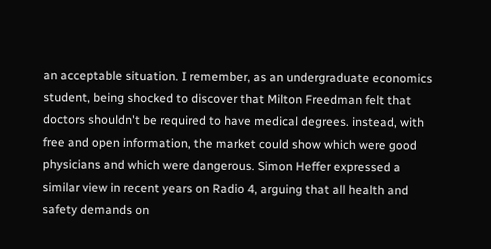an acceptable situation. I remember, as an undergraduate economics student, being shocked to discover that Milton Freedman felt that doctors shouldn't be required to have medical degrees. instead, with free and open information, the market could show which were good physicians and which were dangerous. Simon Heffer expressed a similar view in recent years on Radio 4, arguing that all health and safety demands on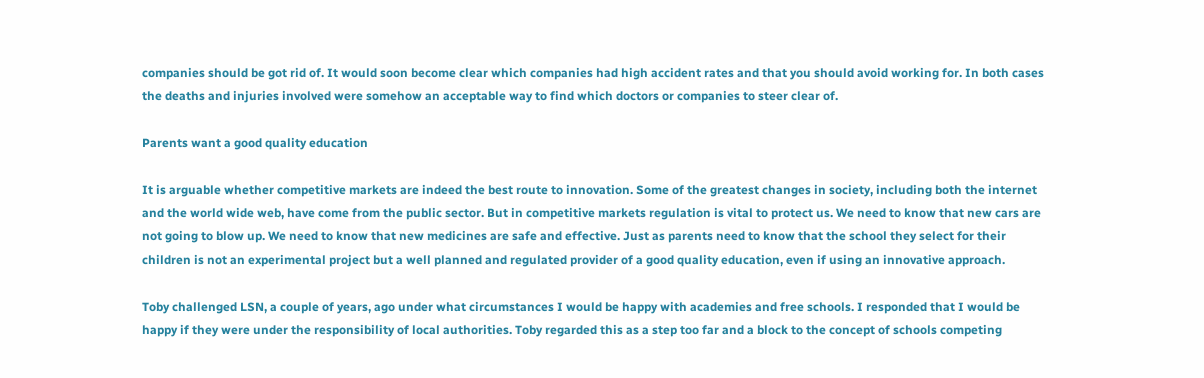companies should be got rid of. It would soon become clear which companies had high accident rates and that you should avoid working for. In both cases the deaths and injuries involved were somehow an acceptable way to find which doctors or companies to steer clear of.

Parents want a good quality education

It is arguable whether competitive markets are indeed the best route to innovation. Some of the greatest changes in society, including both the internet and the world wide web, have come from the public sector. But in competitive markets regulation is vital to protect us. We need to know that new cars are not going to blow up. We need to know that new medicines are safe and effective. Just as parents need to know that the school they select for their children is not an experimental project but a well planned and regulated provider of a good quality education, even if using an innovative approach.

Toby challenged LSN, a couple of years, ago under what circumstances I would be happy with academies and free schools. I responded that I would be happy if they were under the responsibility of local authorities. Toby regarded this as a step too far and a block to the concept of schools competing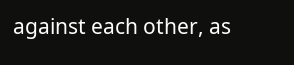against each other, as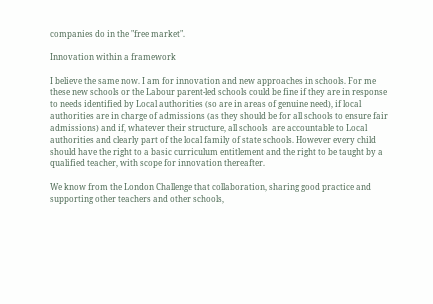companies do in the "free market".

Innovation within a framework

I believe the same now. I am for innovation and new approaches in schools. For me these new schools or the Labour parent-led schools could be fine if they are in response to needs identified by Local authorities (so are in areas of genuine need), if local authorities are in charge of admissions (as they should be for all schools to ensure fair admissions) and if, whatever their structure, all schools  are accountable to Local authorities and clearly part of the local family of state schools. However every child should have the right to a basic curriculum entitlement and the right to be taught by a qualified teacher, with scope for innovation thereafter.

We know from the London Challenge that collaboration, sharing good practice and supporting other teachers and other schools,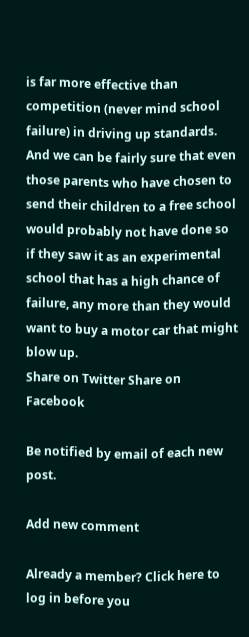is far more effective than competition (never mind school failure) in driving up standards. And we can be fairly sure that even those parents who have chosen to send their children to a free school would probably not have done so if they saw it as an experimental school that has a high chance of failure, any more than they would want to buy a motor car that might blow up.
Share on Twitter Share on Facebook

Be notified by email of each new post.

Add new comment

Already a member? Click here to log in before you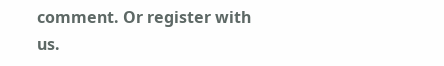comment. Or register with us.